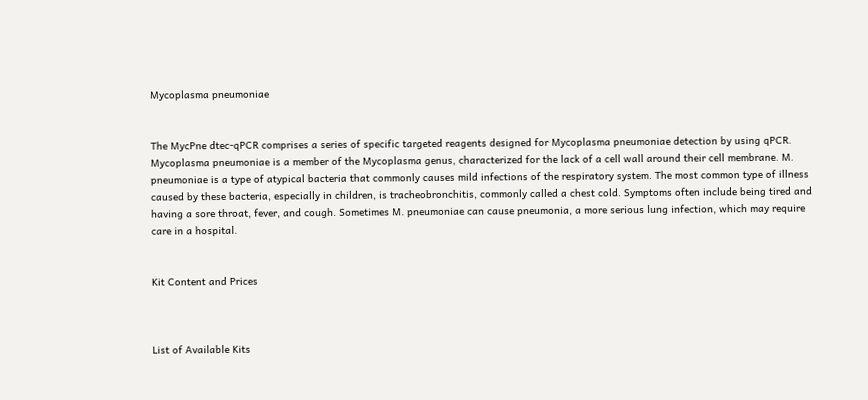Mycoplasma pneumoniae


The MycPne dtec-qPCR comprises a series of specific targeted reagents designed for Mycoplasma pneumoniae detection by using qPCR. Mycoplasma pneumoniae is a member of the Mycoplasma genus, characterized for the lack of a cell wall around their cell membrane. M.  pneumoniae is a type of atypical bacteria that commonly causes mild infections of the respiratory system. The most common type of illness caused by these bacteria, especially in children, is tracheobronchitis, commonly called a chest cold. Symptoms often include being tired and having a sore throat, fever, and cough. Sometimes M. pneumoniae can cause pneumonia, a more serious lung infection, which may require care in a hospital.


Kit Content and Prices



List of Available Kits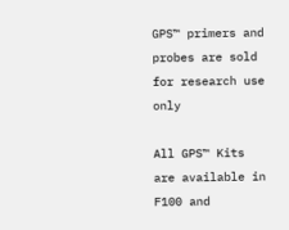GPS™ primers and probes are sold for research use only

All GPS™ Kits are available in F100 and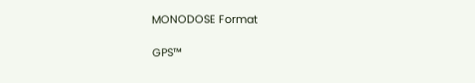MONODOSE Format

GPS™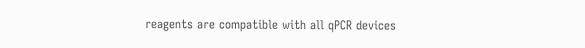reagents are compatible with all qPCR devices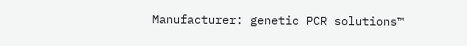Manufacturer: genetic PCR solutions™